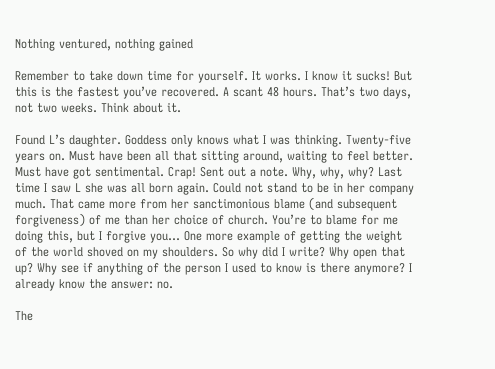Nothing ventured, nothing gained

Remember to take down time for yourself. It works. I know it sucks! But this is the fastest you’ve recovered. A scant 48 hours. That’s two days, not two weeks. Think about it.

Found L’s daughter. Goddess only knows what I was thinking. Twenty-five years on. Must have been all that sitting around, waiting to feel better. Must have got sentimental. Crap! Sent out a note. Why, why, why? Last time I saw L she was all born again. Could not stand to be in her company much. That came more from her sanctimonious blame (and subsequent forgiveness) of me than her choice of church. You’re to blame for me doing this, but I forgive you… One more example of getting the weight of the world shoved on my shoulders. So why did I write? Why open that up? Why see if anything of the person I used to know is there anymore? I already know the answer: no.

The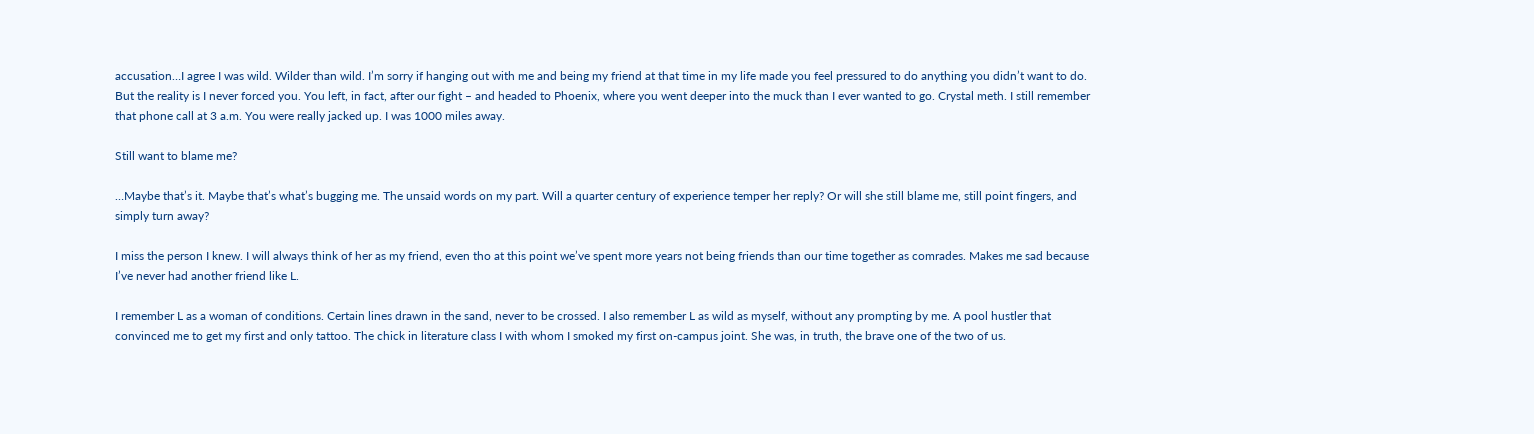accusation…I agree I was wild. Wilder than wild. I’m sorry if hanging out with me and being my friend at that time in my life made you feel pressured to do anything you didn’t want to do. But the reality is I never forced you. You left, in fact, after our fight – and headed to Phoenix, where you went deeper into the muck than I ever wanted to go. Crystal meth. I still remember that phone call at 3 a.m. You were really jacked up. I was 1000 miles away.

Still want to blame me?

…Maybe that’s it. Maybe that’s what’s bugging me. The unsaid words on my part. Will a quarter century of experience temper her reply? Or will she still blame me, still point fingers, and simply turn away?

I miss the person I knew. I will always think of her as my friend, even tho at this point we’ve spent more years not being friends than our time together as comrades. Makes me sad because I’ve never had another friend like L.

I remember L as a woman of conditions. Certain lines drawn in the sand, never to be crossed. I also remember L as wild as myself, without any prompting by me. A pool hustler that convinced me to get my first and only tattoo. The chick in literature class I with whom I smoked my first on-campus joint. She was, in truth, the brave one of the two of us.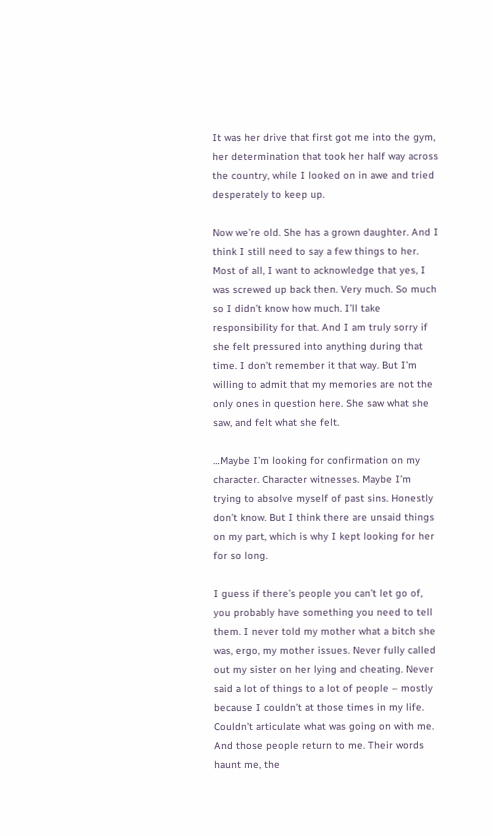It was her drive that first got me into the gym, her determination that took her half way across the country, while I looked on in awe and tried desperately to keep up.

Now we’re old. She has a grown daughter. And I think I still need to say a few things to her. Most of all, I want to acknowledge that yes, I was screwed up back then. Very much. So much so I didn’t know how much. I’ll take responsibility for that. And I am truly sorry if she felt pressured into anything during that time. I don’t remember it that way. But I’m willing to admit that my memories are not the only ones in question here. She saw what she saw, and felt what she felt.

…Maybe I’m looking for confirmation on my character. Character witnesses. Maybe I’m trying to absolve myself of past sins. Honestly don’t know. But I think there are unsaid things on my part, which is why I kept looking for her for so long.

I guess if there’s people you can’t let go of, you probably have something you need to tell them. I never told my mother what a bitch she was, ergo, my mother issues. Never fully called out my sister on her lying and cheating. Never said a lot of things to a lot of people – mostly because I couldn’t at those times in my life. Couldn’t articulate what was going on with me. And those people return to me. Their words haunt me, the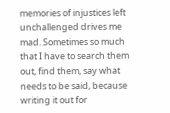memories of injustices left unchallenged drives me mad. Sometimes so much that I have to search them out, find them, say what needs to be said, because writing it out for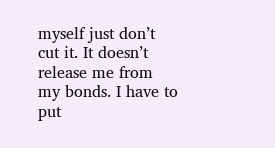myself just don’t cut it. It doesn’t release me from my bonds. I have to put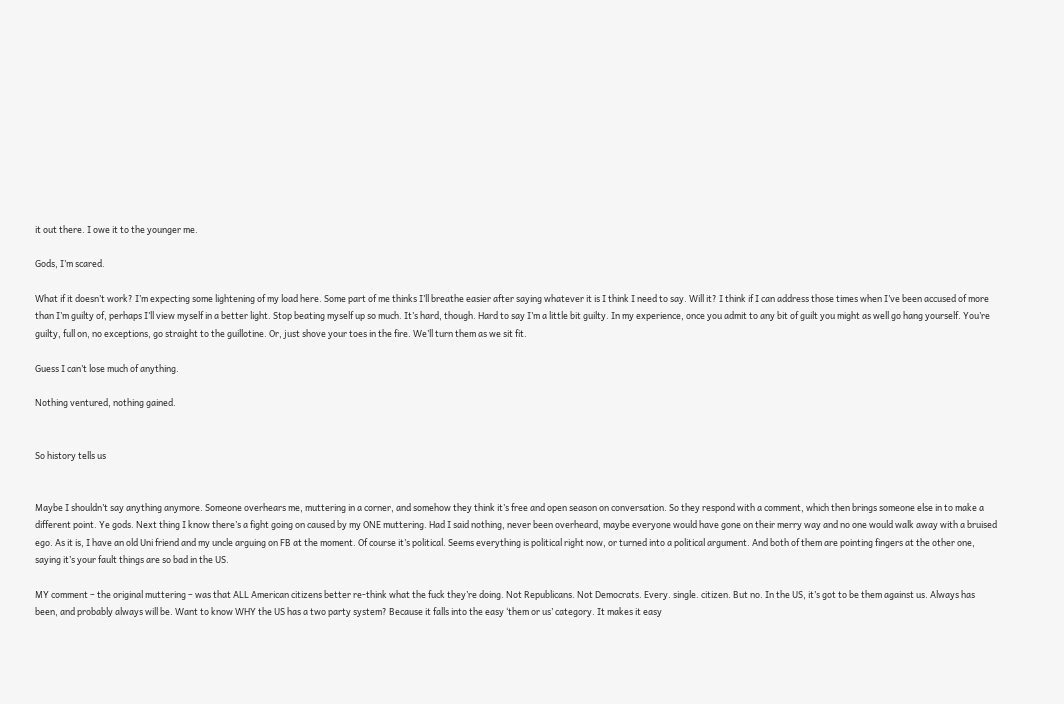it out there. I owe it to the younger me.

Gods, I’m scared.

What if it doesn’t work? I’m expecting some lightening of my load here. Some part of me thinks I’ll breathe easier after saying whatever it is I think I need to say. Will it? I think if I can address those times when I’ve been accused of more than I’m guilty of, perhaps I’ll view myself in a better light. Stop beating myself up so much. It’s hard, though. Hard to say I’m a little bit guilty. In my experience, once you admit to any bit of guilt you might as well go hang yourself. You’re guilty, full on, no exceptions, go straight to the guillotine. Or, just shove your toes in the fire. We’ll turn them as we sit fit.

Guess I can’t lose much of anything.

Nothing ventured, nothing gained.


So history tells us


Maybe I shouldn’t say anything anymore. Someone overhears me, muttering in a corner, and somehow they think it’s free and open season on conversation. So they respond with a comment, which then brings someone else in to make a different point. Ye gods. Next thing I know there’s a fight going on caused by my ONE muttering. Had I said nothing, never been overheard, maybe everyone would have gone on their merry way and no one would walk away with a bruised ego. As it is, I have an old Uni friend and my uncle arguing on FB at the moment. Of course it’s political. Seems everything is political right now, or turned into a political argument. And both of them are pointing fingers at the other one, saying it’s your fault things are so bad in the US.

MY comment – the original muttering – was that ALL American citizens better re-think what the fuck they’re doing. Not Republicans. Not Democrats. Every. single. citizen. But no. In the US, it’s got to be them against us. Always has been, and probably always will be. Want to know WHY the US has a two party system? Because it falls into the easy ‘them or us’ category. It makes it easy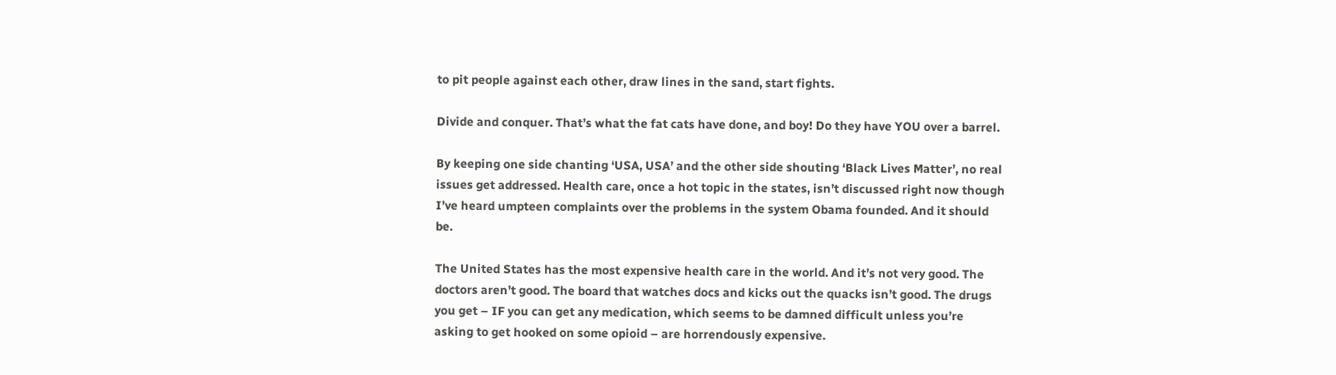to pit people against each other, draw lines in the sand, start fights.

Divide and conquer. That’s what the fat cats have done, and boy! Do they have YOU over a barrel.

By keeping one side chanting ‘USA, USA’ and the other side shouting ‘Black Lives Matter’, no real issues get addressed. Health care, once a hot topic in the states, isn’t discussed right now though I’ve heard umpteen complaints over the problems in the system Obama founded. And it should be.

The United States has the most expensive health care in the world. And it’s not very good. The doctors aren’t good. The board that watches docs and kicks out the quacks isn’t good. The drugs you get – IF you can get any medication, which seems to be damned difficult unless you’re asking to get hooked on some opioid – are horrendously expensive.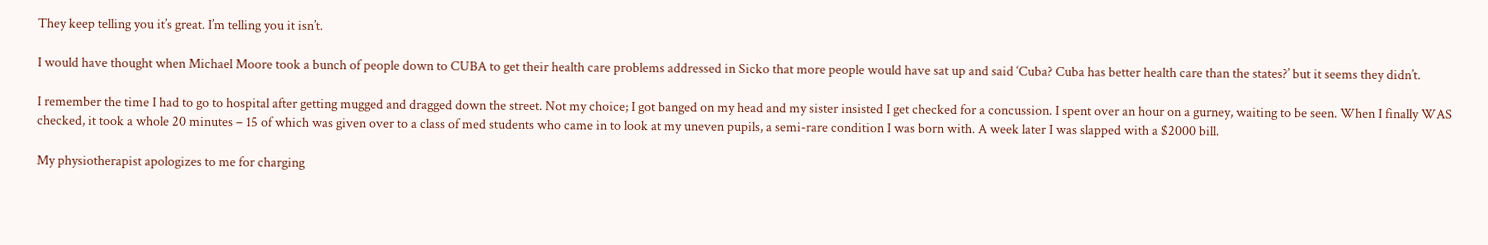They keep telling you it’s great. I’m telling you it isn’t.

I would have thought when Michael Moore took a bunch of people down to CUBA to get their health care problems addressed in Sicko that more people would have sat up and said ‘Cuba? Cuba has better health care than the states?’ but it seems they didn’t.

I remember the time I had to go to hospital after getting mugged and dragged down the street. Not my choice; I got banged on my head and my sister insisted I get checked for a concussion. I spent over an hour on a gurney, waiting to be seen. When I finally WAS checked, it took a whole 20 minutes – 15 of which was given over to a class of med students who came in to look at my uneven pupils, a semi-rare condition I was born with. A week later I was slapped with a $2000 bill.

My physiotherapist apologizes to me for charging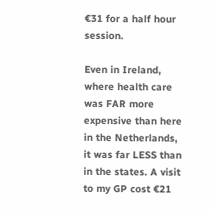€31 for a half hour session.

Even in Ireland, where health care was FAR more expensive than here in the Netherlands, it was far LESS than in the states. A visit to my GP cost €21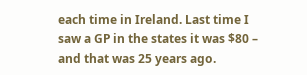each time in Ireland. Last time I saw a GP in the states it was $80 – and that was 25 years ago.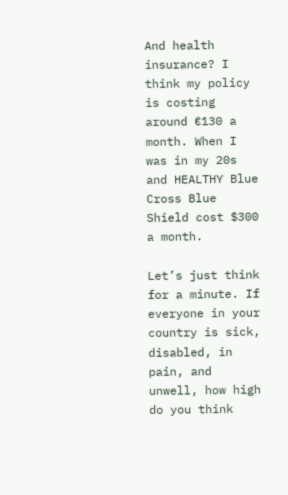And health insurance? I think my policy is costing around €130 a month. When I was in my 20s and HEALTHY Blue Cross Blue Shield cost $300 a month.

Let’s just think for a minute. If everyone in your country is sick, disabled, in pain, and unwell, how high do you think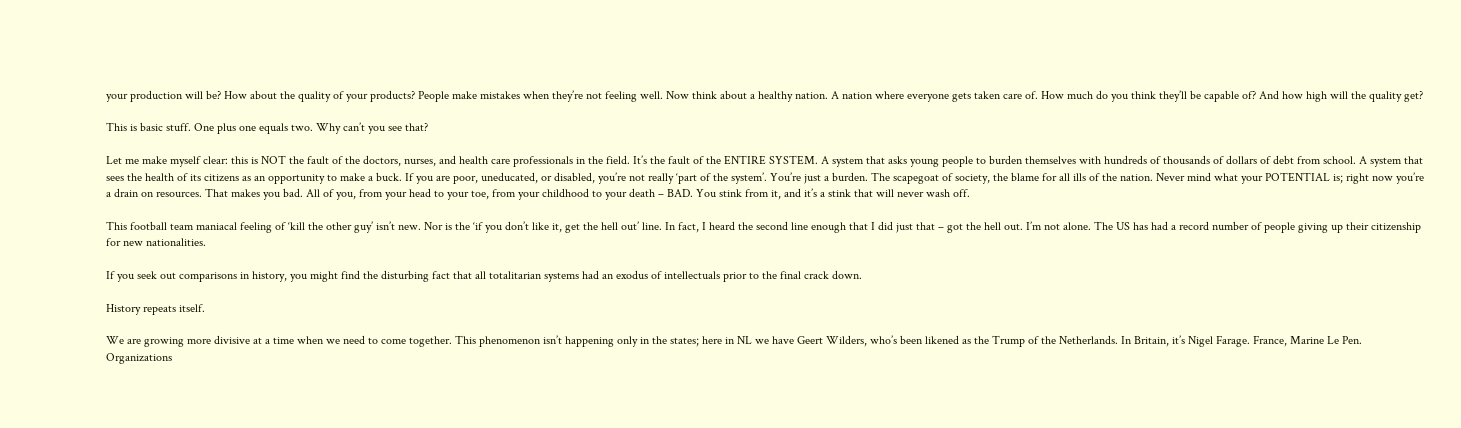your production will be? How about the quality of your products? People make mistakes when they’re not feeling well. Now think about a healthy nation. A nation where everyone gets taken care of. How much do you think they’ll be capable of? And how high will the quality get?

This is basic stuff. One plus one equals two. Why can’t you see that?

Let me make myself clear: this is NOT the fault of the doctors, nurses, and health care professionals in the field. It’s the fault of the ENTIRE SYSTEM. A system that asks young people to burden themselves with hundreds of thousands of dollars of debt from school. A system that sees the health of its citizens as an opportunity to make a buck. If you are poor, uneducated, or disabled, you’re not really ‘part of the system’. You’re just a burden. The scapegoat of society, the blame for all ills of the nation. Never mind what your POTENTIAL is; right now you’re a drain on resources. That makes you bad. All of you, from your head to your toe, from your childhood to your death – BAD. You stink from it, and it’s a stink that will never wash off.

This football team maniacal feeling of ‘kill the other guy’ isn’t new. Nor is the ‘if you don’t like it, get the hell out’ line. In fact, I heard the second line enough that I did just that – got the hell out. I’m not alone. The US has had a record number of people giving up their citizenship for new nationalities.

If you seek out comparisons in history, you might find the disturbing fact that all totalitarian systems had an exodus of intellectuals prior to the final crack down.

History repeats itself.

We are growing more divisive at a time when we need to come together. This phenomenon isn’t happening only in the states; here in NL we have Geert Wilders, who’s been likened as the Trump of the Netherlands. In Britain, it’s Nigel Farage. France, Marine Le Pen. Organizations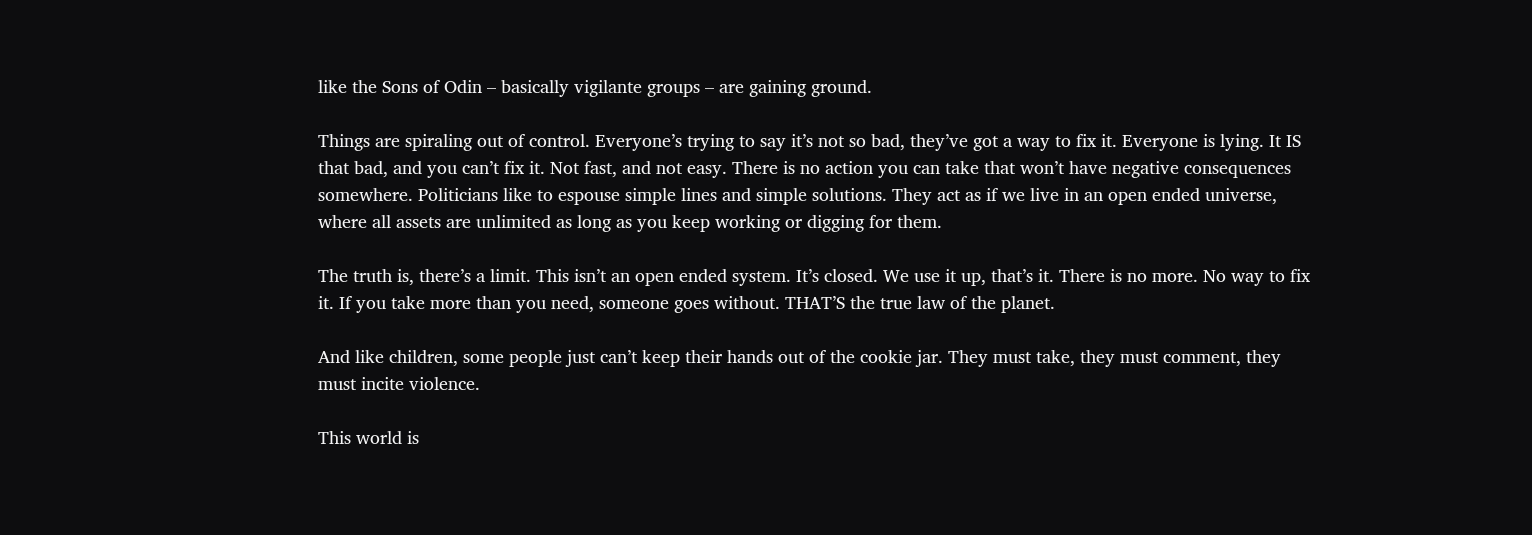like the Sons of Odin – basically vigilante groups – are gaining ground.

Things are spiraling out of control. Everyone’s trying to say it’s not so bad, they’ve got a way to fix it. Everyone is lying. It IS that bad, and you can’t fix it. Not fast, and not easy. There is no action you can take that won’t have negative consequences somewhere. Politicians like to espouse simple lines and simple solutions. They act as if we live in an open ended universe, where all assets are unlimited as long as you keep working or digging for them.

The truth is, there’s a limit. This isn’t an open ended system. It’s closed. We use it up, that’s it. There is no more. No way to fix it. If you take more than you need, someone goes without. THAT’S the true law of the planet.

And like children, some people just can’t keep their hands out of the cookie jar. They must take, they must comment, they must incite violence.

This world is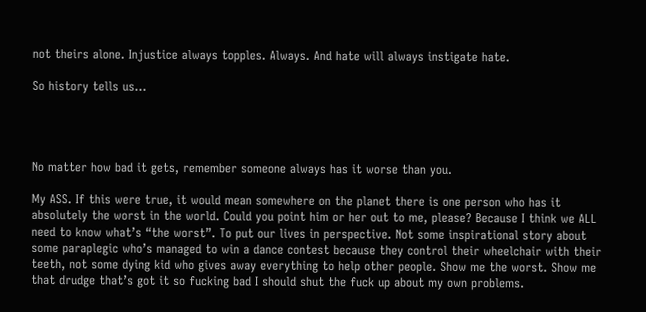not theirs alone. Injustice always topples. Always. And hate will always instigate hate.

So history tells us…




No matter how bad it gets, remember someone always has it worse than you.

My ASS. If this were true, it would mean somewhere on the planet there is one person who has it absolutely the worst in the world. Could you point him or her out to me, please? Because I think we ALL need to know what’s “the worst”. To put our lives in perspective. Not some inspirational story about some paraplegic who’s managed to win a dance contest because they control their wheelchair with their teeth, not some dying kid who gives away everything to help other people. Show me the worst. Show me that drudge that’s got it so fucking bad I should shut the fuck up about my own problems.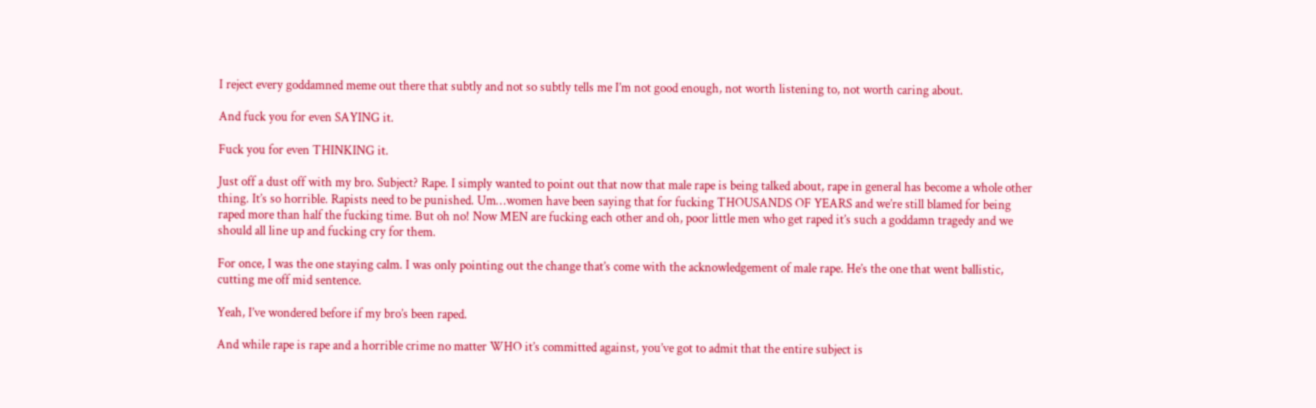I reject every goddamned meme out there that subtly and not so subtly tells me I’m not good enough, not worth listening to, not worth caring about.

And fuck you for even SAYING it.

Fuck you for even THINKING it.

Just off a dust off with my bro. Subject? Rape. I simply wanted to point out that now that male rape is being talked about, rape in general has become a whole other thing. It’s so horrible. Rapists need to be punished. Um…women have been saying that for fucking THOUSANDS OF YEARS and we’re still blamed for being raped more than half the fucking time. But oh no! Now MEN are fucking each other and oh, poor little men who get raped it’s such a goddamn tragedy and we should all line up and fucking cry for them.

For once, I was the one staying calm. I was only pointing out the change that’s come with the acknowledgement of male rape. He’s the one that went ballistic, cutting me off mid sentence.

Yeah, I’ve wondered before if my bro’s been raped.

And while rape is rape and a horrible crime no matter WHO it’s committed against, you’ve got to admit that the entire subject is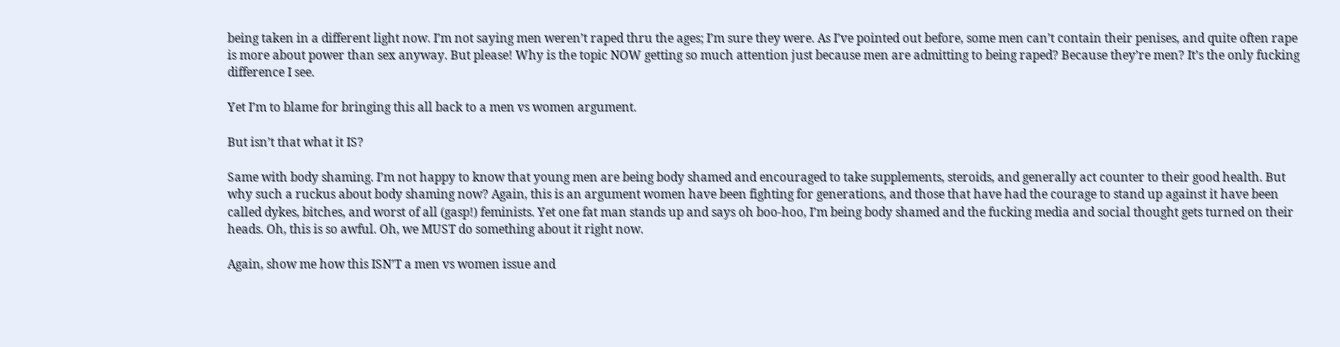being taken in a different light now. I’m not saying men weren’t raped thru the ages; I’m sure they were. As I’ve pointed out before, some men can’t contain their penises, and quite often rape is more about power than sex anyway. But please! Why is the topic NOW getting so much attention just because men are admitting to being raped? Because they’re men? It’s the only fucking difference I see.

Yet I’m to blame for bringing this all back to a men vs women argument.

But isn’t that what it IS?

Same with body shaming. I’m not happy to know that young men are being body shamed and encouraged to take supplements, steroids, and generally act counter to their good health. But why such a ruckus about body shaming now? Again, this is an argument women have been fighting for generations, and those that have had the courage to stand up against it have been called dykes, bitches, and worst of all (gasp!) feminists. Yet one fat man stands up and says oh boo-hoo, I’m being body shamed and the fucking media and social thought gets turned on their heads. Oh, this is so awful. Oh, we MUST do something about it right now.

Again, show me how this ISN’T a men vs women issue and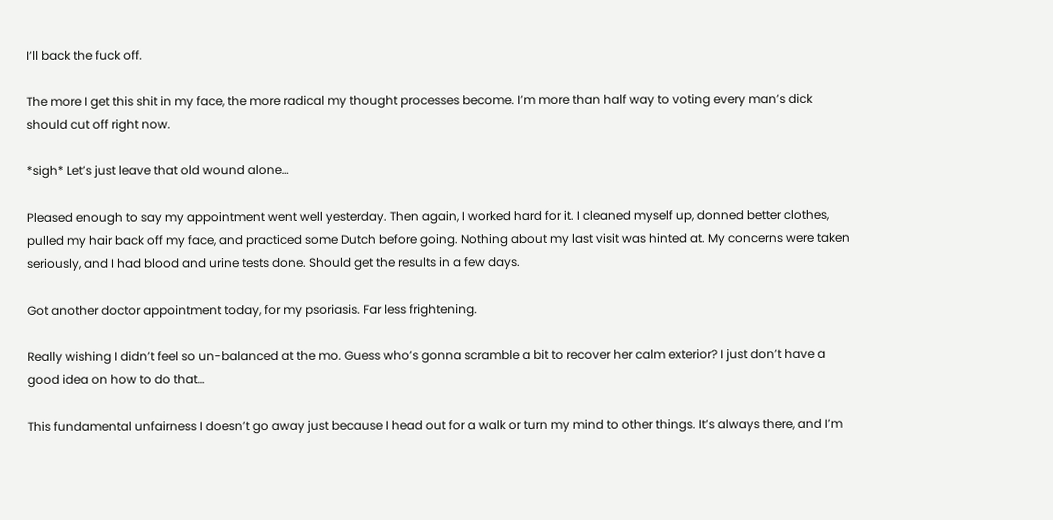I’ll back the fuck off.

The more I get this shit in my face, the more radical my thought processes become. I’m more than half way to voting every man’s dick should cut off right now.

*sigh* Let’s just leave that old wound alone…

Pleased enough to say my appointment went well yesterday. Then again, I worked hard for it. I cleaned myself up, donned better clothes, pulled my hair back off my face, and practiced some Dutch before going. Nothing about my last visit was hinted at. My concerns were taken seriously, and I had blood and urine tests done. Should get the results in a few days.

Got another doctor appointment today, for my psoriasis. Far less frightening.

Really wishing I didn’t feel so un-balanced at the mo. Guess who’s gonna scramble a bit to recover her calm exterior? I just don’t have a good idea on how to do that…

This fundamental unfairness I doesn’t go away just because I head out for a walk or turn my mind to other things. It’s always there, and I’m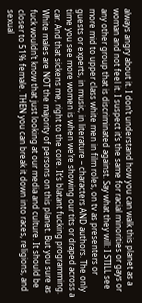always angry about it. I don’t understand how you can walk this planet as a woman and not feel it. I suspect it’s the same for racial minorities or gays or any other group that is discriminated against. Say what they will: I STILL see more mid to upper class white men in film roles, on tv as presenters or guests or experts, in music, in literature – characters AND authors. The only time you see more women is when we’re showing our tits or draped across a car. And that sickens me, right to the core. It’s blatant fucking programming. White males are NOT the majority of persons on this planet. But you sure as fuck wouldn’t know that just looking at our media and culture. It should be closer to 51% female. THEN you can break it down into races, religions, and sexual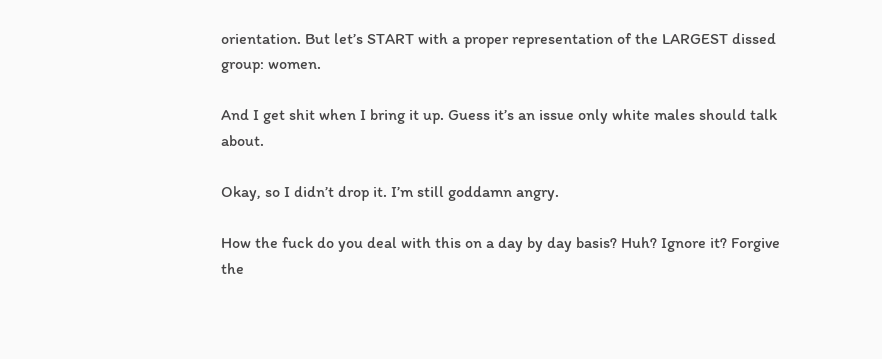orientation. But let’s START with a proper representation of the LARGEST dissed group: women.

And I get shit when I bring it up. Guess it’s an issue only white males should talk about.

Okay, so I didn’t drop it. I’m still goddamn angry.

How the fuck do you deal with this on a day by day basis? Huh? Ignore it? Forgive the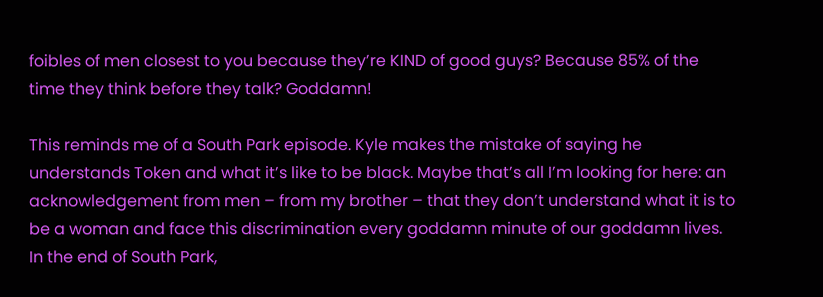foibles of men closest to you because they’re KIND of good guys? Because 85% of the time they think before they talk? Goddamn!

This reminds me of a South Park episode. Kyle makes the mistake of saying he understands Token and what it’s like to be black. Maybe that’s all I’m looking for here: an acknowledgement from men – from my brother – that they don’t understand what it is to be a woman and face this discrimination every goddamn minute of our goddamn lives. In the end of South Park,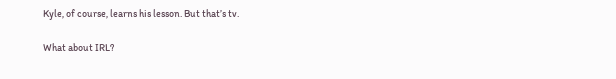Kyle, of course, learns his lesson. But that’s tv.

What about IRL?